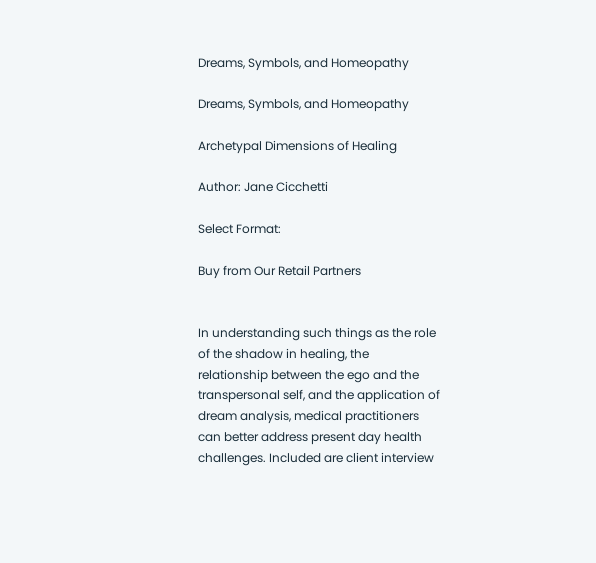Dreams, Symbols, and Homeopathy

Dreams, Symbols, and Homeopathy

Archetypal Dimensions of Healing

Author: Jane Cicchetti

Select Format:

Buy from Our Retail Partners


In understanding such things as the role of the shadow in healing, the relationship between the ego and the transpersonal self, and the application of dream analysis, medical practitioners can better address present day health challenges. Included are client interview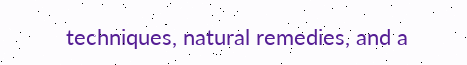techniques, natural remedies, and a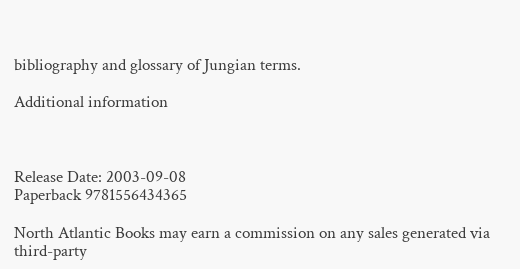bibliography and glossary of Jungian terms.

Additional information



Release Date: 2003-09-08
Paperback 9781556434365

North Atlantic Books may earn a commission on any sales generated via third-party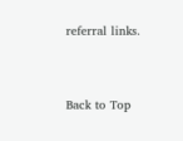referral links.


Back to Top